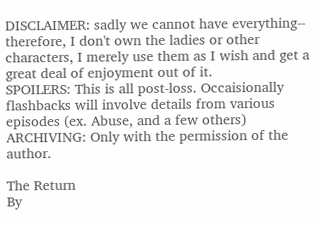DISCLAIMER: sadly we cannot have everything-- therefore, I don't own the ladies or other characters, I merely use them as I wish and get a great deal of enjoyment out of it.
SPOILERS: This is all post-loss. Occaisionally flashbacks will involve details from various episodes (ex. Abuse, and a few others)
ARCHIVING: Only with the permission of the author.

The Return
By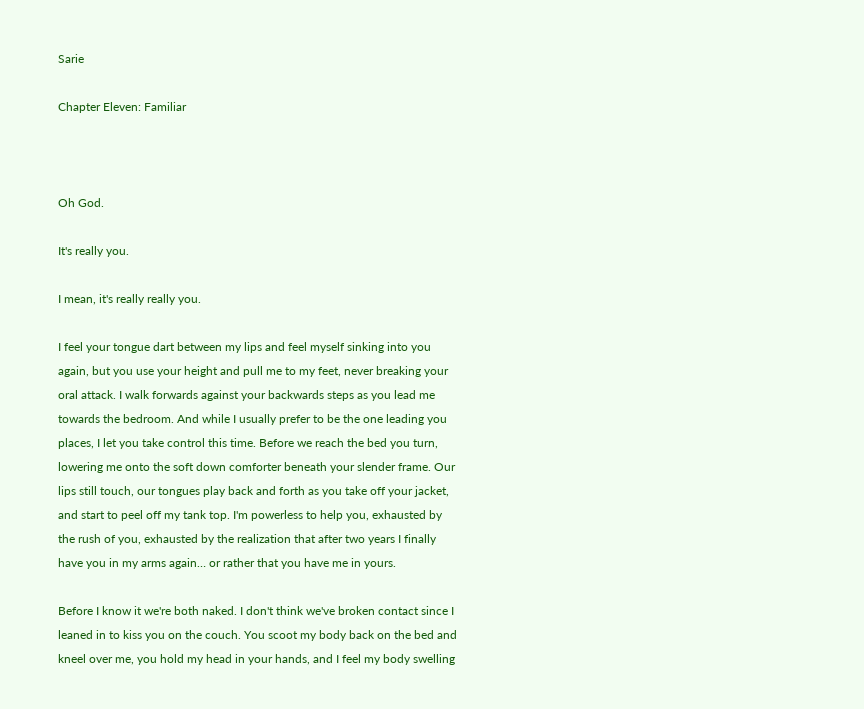Sarie

Chapter Eleven: Familiar



Oh God.

It's really you.

I mean, it's really really you.

I feel your tongue dart between my lips and feel myself sinking into you again, but you use your height and pull me to my feet, never breaking your oral attack. I walk forwards against your backwards steps as you lead me towards the bedroom. And while I usually prefer to be the one leading you places, I let you take control this time. Before we reach the bed you turn, lowering me onto the soft down comforter beneath your slender frame. Our lips still touch, our tongues play back and forth as you take off your jacket, and start to peel off my tank top. I'm powerless to help you, exhausted by the rush of you, exhausted by the realization that after two years I finally have you in my arms again… or rather that you have me in yours.

Before I know it we're both naked. I don't think we've broken contact since I leaned in to kiss you on the couch. You scoot my body back on the bed and kneel over me, you hold my head in your hands, and I feel my body swelling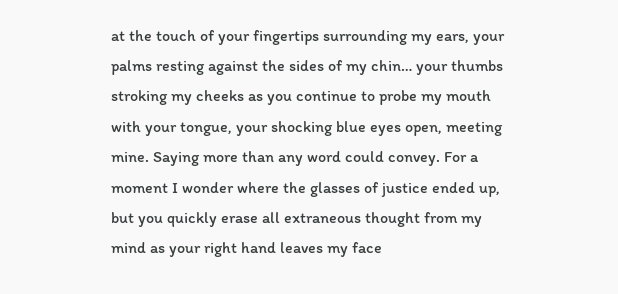at the touch of your fingertips surrounding my ears, your palms resting against the sides of my chin… your thumbs stroking my cheeks as you continue to probe my mouth with your tongue, your shocking blue eyes open, meeting mine. Saying more than any word could convey. For a moment I wonder where the glasses of justice ended up, but you quickly erase all extraneous thought from my mind as your right hand leaves my face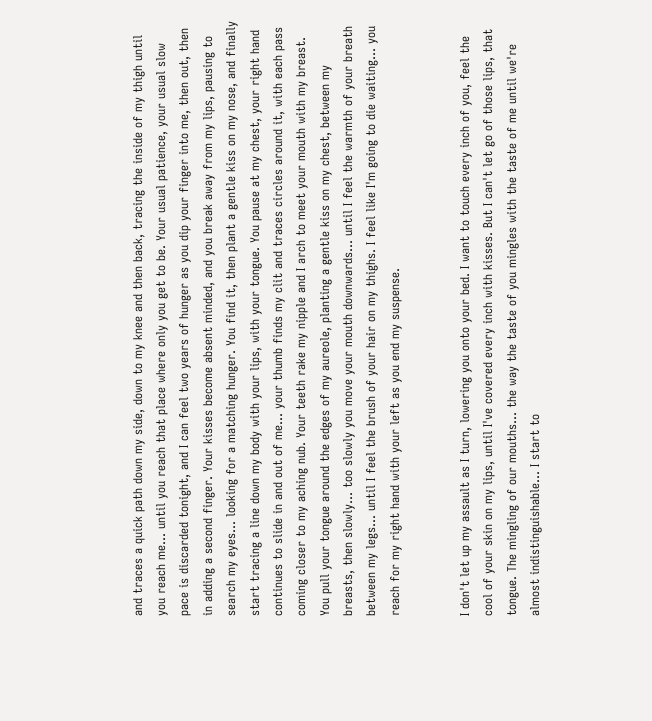and traces a quick path down my side, down to my knee and then back, tracing the inside of my thigh until you reach me… until you reach that place where only you get to be. Your usual patience, your usual slow pace is discarded tonight, and I can feel two years of hunger as you dip your finger into me, then out, then in adding a second finger. Your kisses become absent minded, and you break away from my lips, pausing to search my eyes… looking for a matching hunger. You find it, then plant a gentle kiss on my nose, and finally start tracing a line down my body with your lips, with your tongue. You pause at my chest, your right hand continues to slide in and out of me… your thumb finds my clit and traces circles around it, with each pass coming closer to my aching nub. Your teeth rake my nipple and I arch to meet your mouth with my breast. You pull your tongue around the edges of my aureole, planting a gentle kiss on my chest, between my breasts, then slowly… too slowly you move your mouth downwards… until I feel the warmth of your breath between my legs… until I feel the brush of your hair on my thighs. I feel like I'm going to die waiting… you reach for my right hand with your left as you end my suspense.


I don't let up my assault as I turn, lowering you onto your bed. I want to touch every inch of you, feel the cool of your skin on my lips, until I've covered every inch with kisses. But I can't let go of those lips, that tongue. The mingling of our mouths… the way the taste of you mingles with the taste of me until we're almost indistinguishable… I start to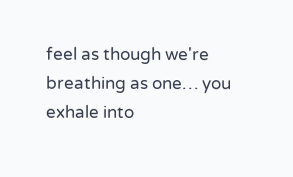feel as though we're breathing as one… you exhale into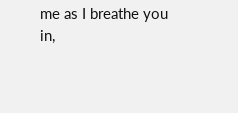me as I breathe you in,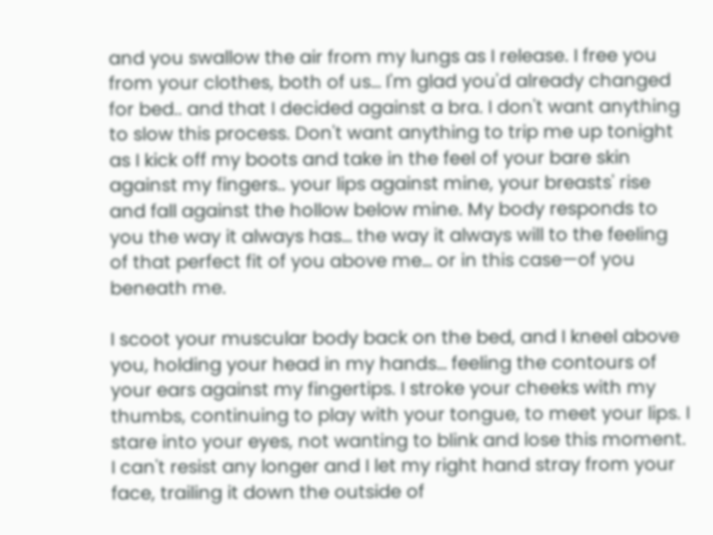and you swallow the air from my lungs as I release. I free you from your clothes, both of us… I'm glad you'd already changed for bed.. and that I decided against a bra. I don't want anything to slow this process. Don't want anything to trip me up tonight as I kick off my boots and take in the feel of your bare skin against my fingers.. your lips against mine, your breasts' rise and fall against the hollow below mine. My body responds to you the way it always has… the way it always will to the feeling of that perfect fit of you above me… or in this case—of you beneath me.

I scoot your muscular body back on the bed, and I kneel above you, holding your head in my hands… feeling the contours of your ears against my fingertips. I stroke your cheeks with my thumbs, continuing to play with your tongue, to meet your lips. I stare into your eyes, not wanting to blink and lose this moment. I can't resist any longer and I let my right hand stray from your face, trailing it down the outside of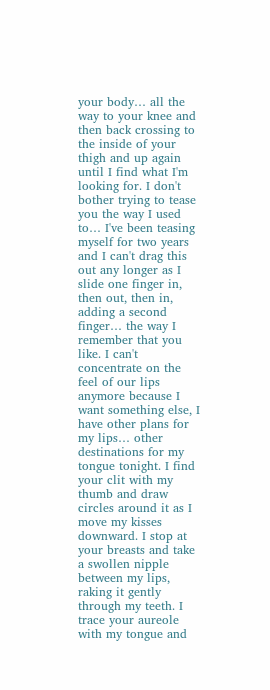your body… all the way to your knee and then back crossing to the inside of your thigh and up again until I find what I'm looking for. I don't bother trying to tease you the way I used to… I've been teasing myself for two years and I can't drag this out any longer as I slide one finger in, then out, then in, adding a second finger… the way I remember that you like. I can't concentrate on the feel of our lips anymore because I want something else, I have other plans for my lips… other destinations for my tongue tonight. I find your clit with my thumb and draw circles around it as I move my kisses downward. I stop at your breasts and take a swollen nipple between my lips, raking it gently through my teeth. I trace your aureole with my tongue and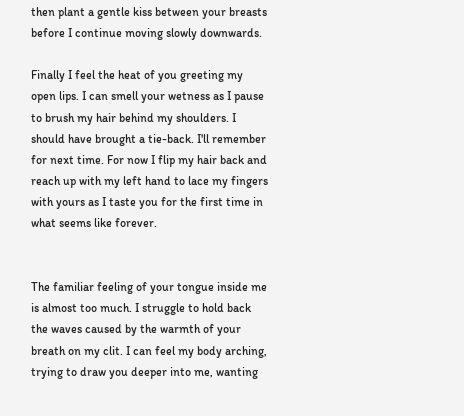then plant a gentle kiss between your breasts before I continue moving slowly downwards.

Finally I feel the heat of you greeting my open lips. I can smell your wetness as I pause to brush my hair behind my shoulders. I should have brought a tie-back. I'll remember for next time. For now I flip my hair back and reach up with my left hand to lace my fingers with yours as I taste you for the first time in what seems like forever.


The familiar feeling of your tongue inside me is almost too much. I struggle to hold back the waves caused by the warmth of your breath on my clit. I can feel my body arching, trying to draw you deeper into me, wanting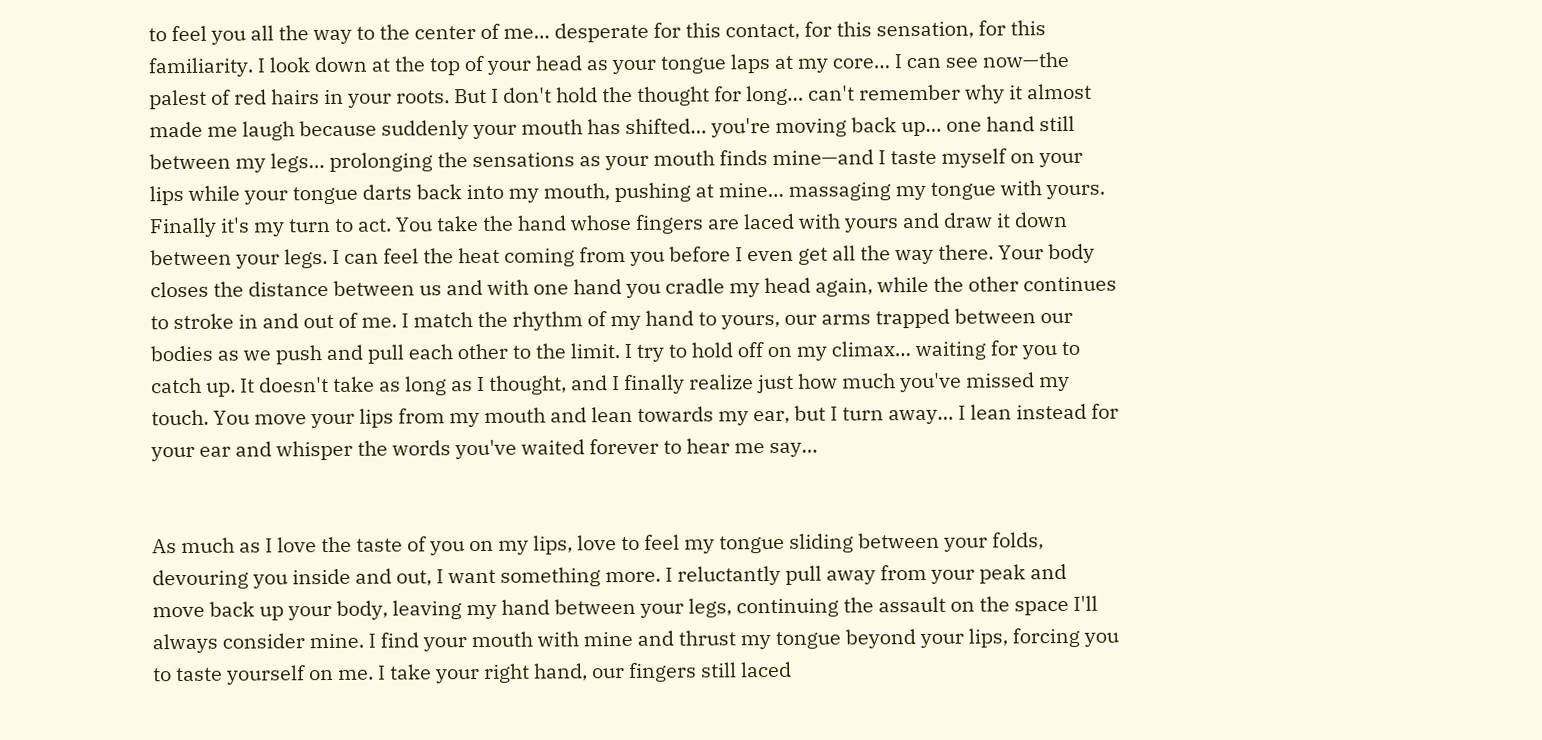to feel you all the way to the center of me… desperate for this contact, for this sensation, for this familiarity. I look down at the top of your head as your tongue laps at my core… I can see now—the palest of red hairs in your roots. But I don't hold the thought for long… can't remember why it almost made me laugh because suddenly your mouth has shifted… you're moving back up… one hand still between my legs… prolonging the sensations as your mouth finds mine—and I taste myself on your lips while your tongue darts back into my mouth, pushing at mine… massaging my tongue with yours. Finally it's my turn to act. You take the hand whose fingers are laced with yours and draw it down between your legs. I can feel the heat coming from you before I even get all the way there. Your body closes the distance between us and with one hand you cradle my head again, while the other continues to stroke in and out of me. I match the rhythm of my hand to yours, our arms trapped between our bodies as we push and pull each other to the limit. I try to hold off on my climax… waiting for you to catch up. It doesn't take as long as I thought, and I finally realize just how much you've missed my touch. You move your lips from my mouth and lean towards my ear, but I turn away… I lean instead for your ear and whisper the words you've waited forever to hear me say…


As much as I love the taste of you on my lips, love to feel my tongue sliding between your folds, devouring you inside and out, I want something more. I reluctantly pull away from your peak and move back up your body, leaving my hand between your legs, continuing the assault on the space I'll always consider mine. I find your mouth with mine and thrust my tongue beyond your lips, forcing you to taste yourself on me. I take your right hand, our fingers still laced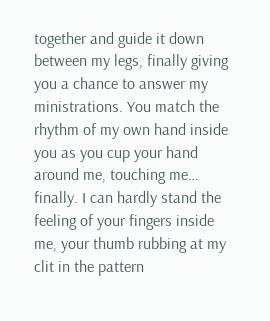together and guide it down between my legs, finally giving you a chance to answer my ministrations. You match the rhythm of my own hand inside you as you cup your hand around me, touching me… finally. I can hardly stand the feeling of your fingers inside me, your thumb rubbing at my clit in the pattern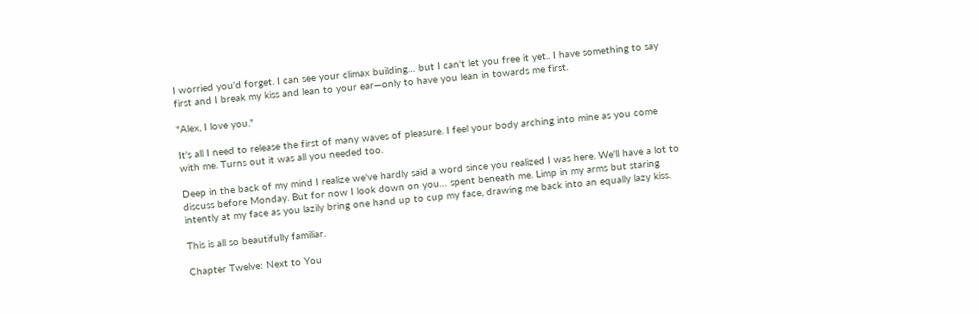I worried you'd forget. I can see your climax building… but I can't let you free it yet.. I have something to say first and I break my kiss and lean to your ear—only to have you lean in towards me first.

"Alex, I love you."

It's all I need to release the first of many waves of pleasure. I feel your body arching into mine as you come with me. Turns out it was all you needed too.

Deep in the back of my mind I realize we've hardly said a word since you realized I was here. We'll have a lot to discuss before Monday. But for now I look down on you… spent beneath me. Limp in my arms but staring intently at my face as you lazily bring one hand up to cup my face, drawing me back into an equally lazy kiss.

This is all so beautifully familiar.

Chapter Twelve: Next to You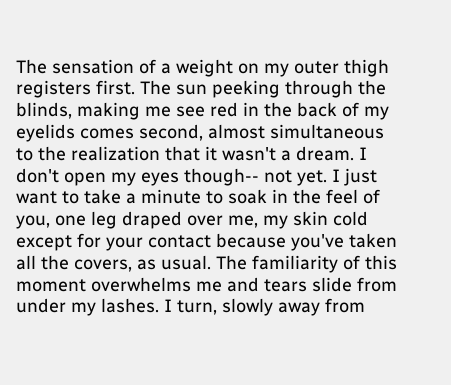The sensation of a weight on my outer thigh registers first. The sun peeking through the blinds, making me see red in the back of my eyelids comes second, almost simultaneous to the realization that it wasn't a dream. I don't open my eyes though-- not yet. I just want to take a minute to soak in the feel of you, one leg draped over me, my skin cold except for your contact because you've taken all the covers, as usual. The familiarity of this moment overwhelms me and tears slide from under my lashes. I turn, slowly away from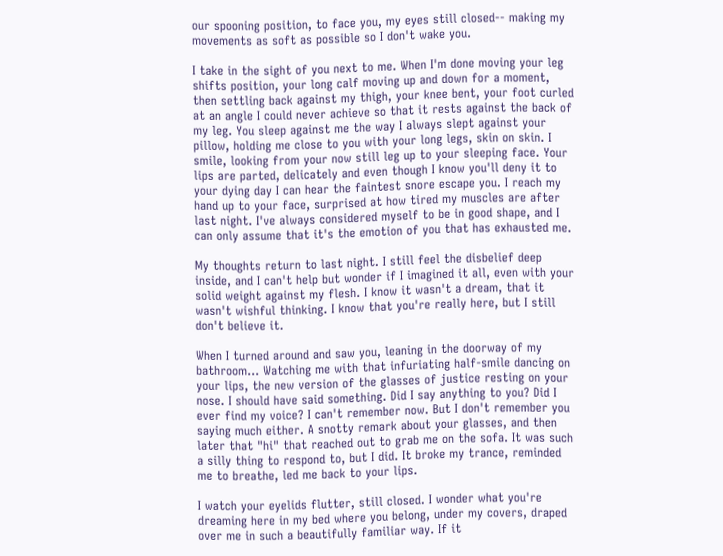our spooning position, to face you, my eyes still closed-- making my movements as soft as possible so I don't wake you.

I take in the sight of you next to me. When I'm done moving your leg shifts position, your long calf moving up and down for a moment, then settling back against my thigh, your knee bent, your foot curled at an angle I could never achieve so that it rests against the back of my leg. You sleep against me the way I always slept against your pillow, holding me close to you with your long legs, skin on skin. I smile, looking from your now still leg up to your sleeping face. Your lips are parted, delicately and even though I know you'll deny it to your dying day I can hear the faintest snore escape you. I reach my hand up to your face, surprised at how tired my muscles are after last night. I've always considered myself to be in good shape, and I can only assume that it's the emotion of you that has exhausted me.

My thoughts return to last night. I still feel the disbelief deep inside, and I can't help but wonder if I imagined it all, even with your solid weight against my flesh. I know it wasn't a dream, that it wasn't wishful thinking. I know that you're really here, but I still don't believe it.

When I turned around and saw you, leaning in the doorway of my bathroom… Watching me with that infuriating half-smile dancing on your lips, the new version of the glasses of justice resting on your nose. I should have said something. Did I say anything to you? Did I ever find my voice? I can't remember now. But I don't remember you saying much either. A snotty remark about your glasses, and then later that "hi" that reached out to grab me on the sofa. It was such a silly thing to respond to, but I did. It broke my trance, reminded me to breathe, led me back to your lips.

I watch your eyelids flutter, still closed. I wonder what you're dreaming here in my bed where you belong, under my covers, draped over me in such a beautifully familiar way. If it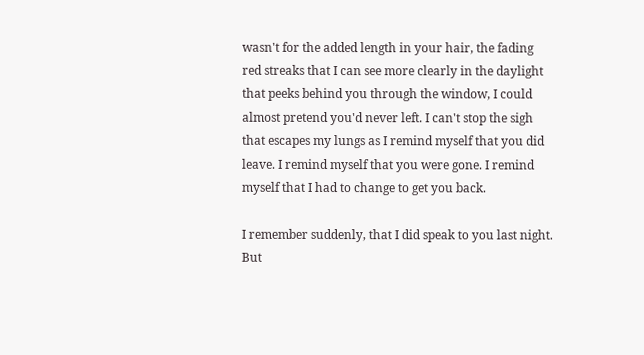wasn't for the added length in your hair, the fading red streaks that I can see more clearly in the daylight that peeks behind you through the window, I could almost pretend you'd never left. I can't stop the sigh that escapes my lungs as I remind myself that you did leave. I remind myself that you were gone. I remind myself that I had to change to get you back.

I remember suddenly, that I did speak to you last night. But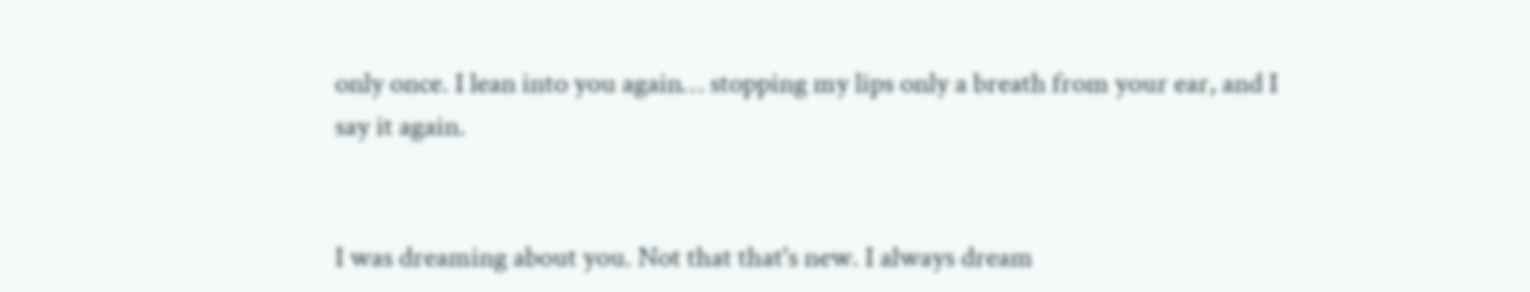only once. I lean into you again… stopping my lips only a breath from your ear, and I say it again.


I was dreaming about you. Not that that's new. I always dream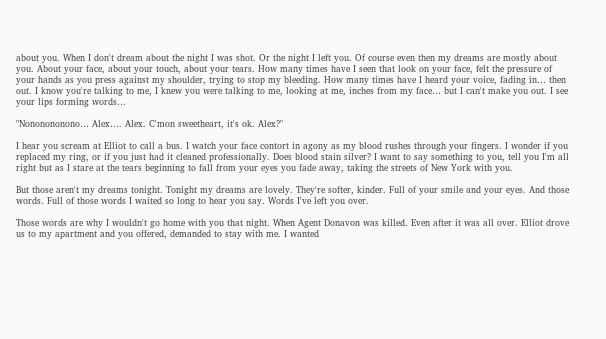about you. When I don't dream about the night I was shot. Or the night I left you. Of course even then my dreams are mostly about you. About your face, about your touch, about your tears. How many times have I seen that look on your face, felt the pressure of your hands as you press against my shoulder, trying to stop my bleeding. How many times have I heard your voice, fading in… then out. I know you're talking to me, I knew you were talking to me, looking at me, inches from my face… but I can't make you out. I see your lips forming words…

"Nononononono… Alex…. Alex. C'mon sweetheart, it's ok. Alex?"

I hear you scream at Elliot to call a bus. I watch your face contort in agony as my blood rushes through your fingers. I wonder if you replaced my ring, or if you just had it cleaned professionally. Does blood stain silver? I want to say something to you, tell you I'm all right but as I stare at the tears beginning to fall from your eyes you fade away, taking the streets of New York with you.

But those aren't my dreams tonight. Tonight my dreams are lovely. They're softer, kinder. Full of your smile and your eyes. And those words. Full of those words I waited so long to hear you say. Words I've left you over.

Those words are why I wouldn't go home with you that night. When Agent Donavon was killed. Even after it was all over. Elliot drove us to my apartment and you offered, demanded to stay with me. I wanted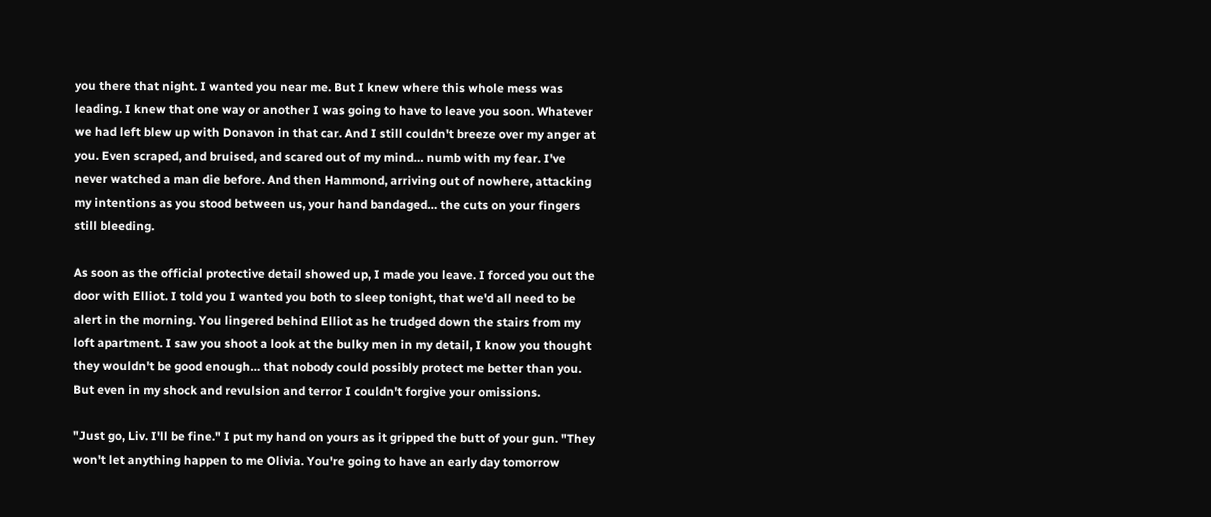you there that night. I wanted you near me. But I knew where this whole mess was leading. I knew that one way or another I was going to have to leave you soon. Whatever we had left blew up with Donavon in that car. And I still couldn't breeze over my anger at you. Even scraped, and bruised, and scared out of my mind… numb with my fear. I've never watched a man die before. And then Hammond, arriving out of nowhere, attacking my intentions as you stood between us, your hand bandaged… the cuts on your fingers still bleeding.

As soon as the official protective detail showed up, I made you leave. I forced you out the door with Elliot. I told you I wanted you both to sleep tonight, that we'd all need to be alert in the morning. You lingered behind Elliot as he trudged down the stairs from my loft apartment. I saw you shoot a look at the bulky men in my detail, I know you thought they wouldn't be good enough… that nobody could possibly protect me better than you. But even in my shock and revulsion and terror I couldn't forgive your omissions.

"Just go, Liv. I'll be fine." I put my hand on yours as it gripped the butt of your gun. "They won't let anything happen to me Olivia. You're going to have an early day tomorrow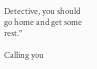Detective, you should go home and get some rest."

Calling you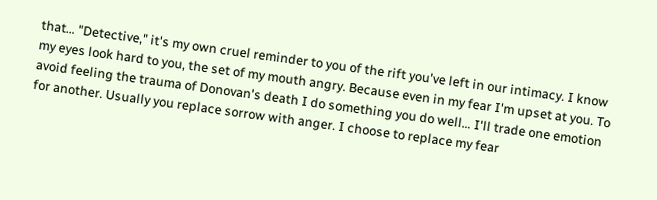that… "Detective," it's my own cruel reminder to you of the rift you've left in our intimacy. I know my eyes look hard to you, the set of my mouth angry. Because even in my fear I'm upset at you. To avoid feeling the trauma of Donovan's death I do something you do well… I'll trade one emotion for another. Usually you replace sorrow with anger. I choose to replace my fear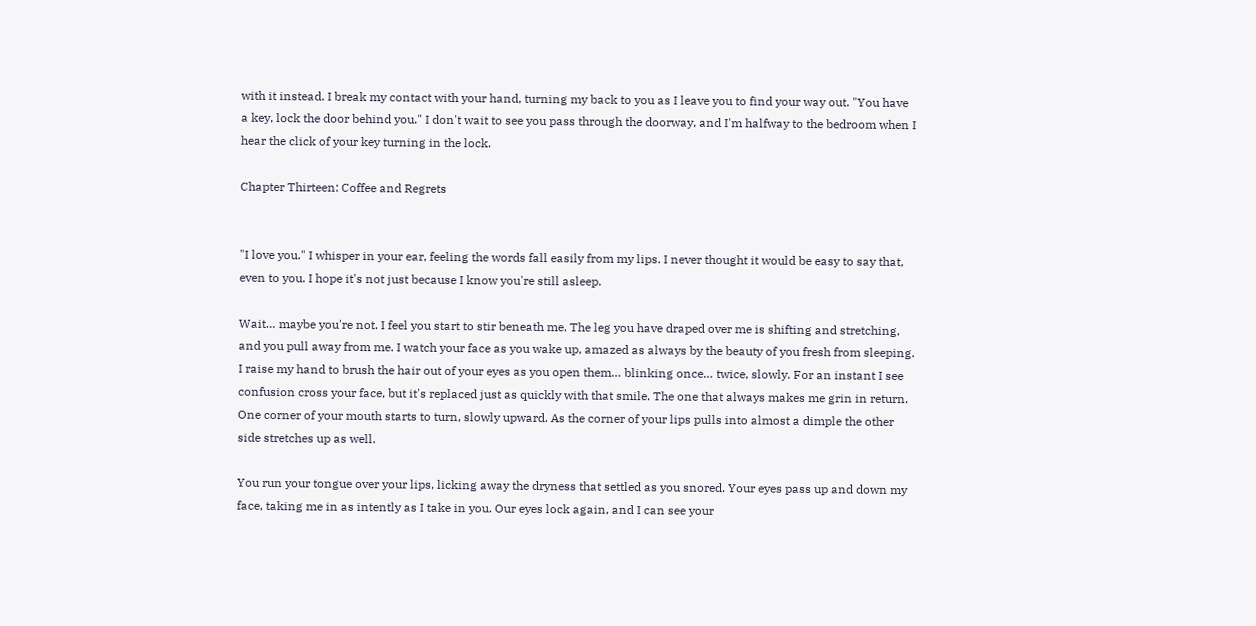with it instead. I break my contact with your hand, turning my back to you as I leave you to find your way out. "You have a key, lock the door behind you." I don't wait to see you pass through the doorway, and I'm halfway to the bedroom when I hear the click of your key turning in the lock.

Chapter Thirteen: Coffee and Regrets


"I love you." I whisper in your ear, feeling the words fall easily from my lips. I never thought it would be easy to say that, even to you. I hope it's not just because I know you're still asleep.

Wait… maybe you're not. I feel you start to stir beneath me. The leg you have draped over me is shifting and stretching, and you pull away from me. I watch your face as you wake up, amazed as always by the beauty of you fresh from sleeping. I raise my hand to brush the hair out of your eyes as you open them… blinking once… twice, slowly. For an instant I see confusion cross your face, but it's replaced just as quickly with that smile. The one that always makes me grin in return. One corner of your mouth starts to turn, slowly upward. As the corner of your lips pulls into almost a dimple the other side stretches up as well.

You run your tongue over your lips, licking away the dryness that settled as you snored. Your eyes pass up and down my face, taking me in as intently as I take in you. Our eyes lock again, and I can see your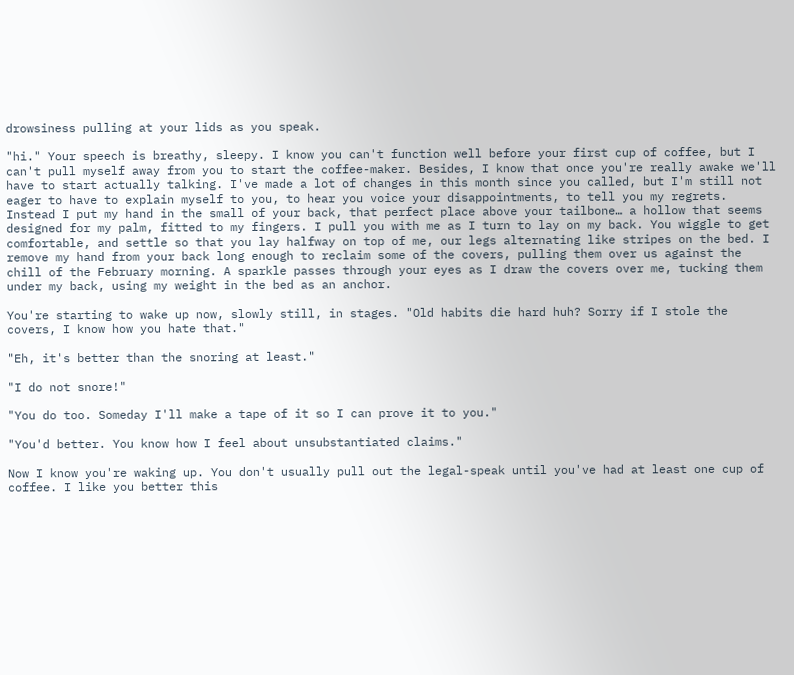drowsiness pulling at your lids as you speak.

"hi." Your speech is breathy, sleepy. I know you can't function well before your first cup of coffee, but I can't pull myself away from you to start the coffee-maker. Besides, I know that once you're really awake we'll have to start actually talking. I've made a lot of changes in this month since you called, but I'm still not eager to have to explain myself to you, to hear you voice your disappointments, to tell you my regrets. Instead I put my hand in the small of your back, that perfect place above your tailbone… a hollow that seems designed for my palm, fitted to my fingers. I pull you with me as I turn to lay on my back. You wiggle to get comfortable, and settle so that you lay halfway on top of me, our legs alternating like stripes on the bed. I remove my hand from your back long enough to reclaim some of the covers, pulling them over us against the chill of the February morning. A sparkle passes through your eyes as I draw the covers over me, tucking them under my back, using my weight in the bed as an anchor.

You're starting to wake up now, slowly still, in stages. "Old habits die hard huh? Sorry if I stole the covers, I know how you hate that."

"Eh, it's better than the snoring at least."

"I do not snore!"

"You do too. Someday I'll make a tape of it so I can prove it to you."

"You'd better. You know how I feel about unsubstantiated claims."

Now I know you're waking up. You don't usually pull out the legal-speak until you've had at least one cup of coffee. I like you better this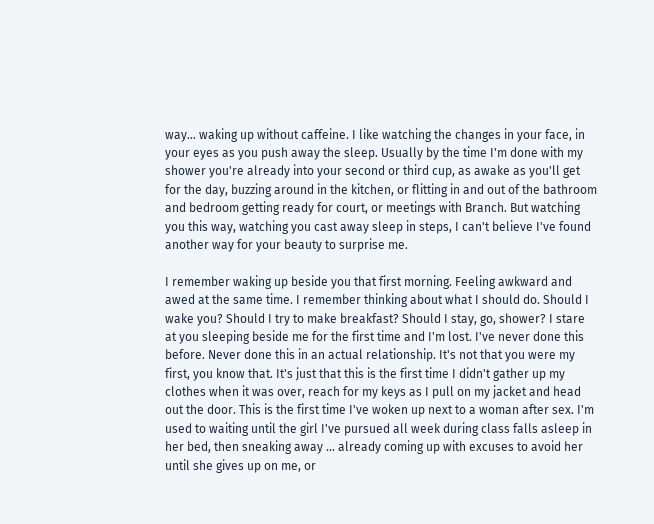way… waking up without caffeine. I like watching the changes in your face, in your eyes as you push away the sleep. Usually by the time I'm done with my shower you're already into your second or third cup, as awake as you'll get for the day, buzzing around in the kitchen, or flitting in and out of the bathroom and bedroom getting ready for court, or meetings with Branch. But watching you this way, watching you cast away sleep in steps, I can't believe I've found another way for your beauty to surprise me.

I remember waking up beside you that first morning. Feeling awkward and awed at the same time. I remember thinking about what I should do. Should I wake you? Should I try to make breakfast? Should I stay, go, shower? I stare at you sleeping beside me for the first time and I'm lost. I've never done this before. Never done this in an actual relationship. It's not that you were my first, you know that. It's just that this is the first time I didn't gather up my clothes when it was over, reach for my keys as I pull on my jacket and head out the door. This is the first time I've woken up next to a woman after sex. I'm used to waiting until the girl I've pursued all week during class falls asleep in her bed, then sneaking away … already coming up with excuses to avoid her until she gives up on me, or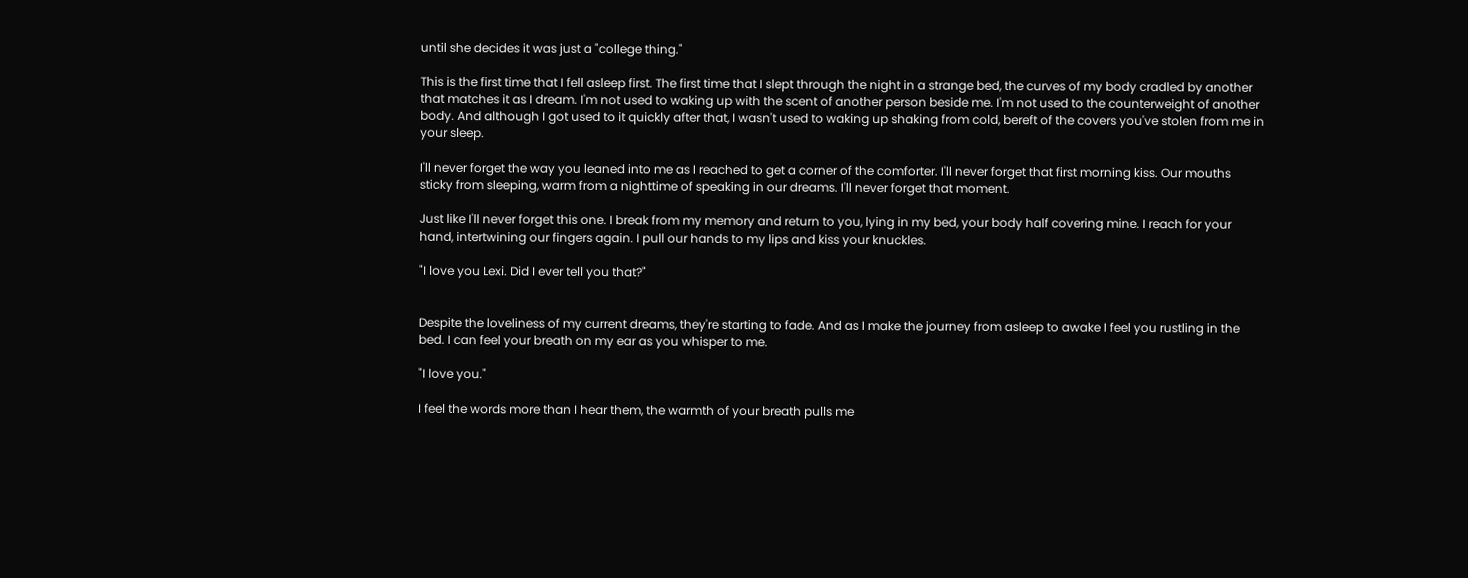until she decides it was just a "college thing."

This is the first time that I fell asleep first. The first time that I slept through the night in a strange bed, the curves of my body cradled by another that matches it as I dream. I'm not used to waking up with the scent of another person beside me. I'm not used to the counterweight of another body. And although I got used to it quickly after that, I wasn't used to waking up shaking from cold, bereft of the covers you've stolen from me in your sleep.

I'll never forget the way you leaned into me as I reached to get a corner of the comforter. I'll never forget that first morning kiss. Our mouths sticky from sleeping, warm from a nighttime of speaking in our dreams. I'll never forget that moment.

Just like I'll never forget this one. I break from my memory and return to you, lying in my bed, your body half covering mine. I reach for your hand, intertwining our fingers again. I pull our hands to my lips and kiss your knuckles.

"I love you Lexi. Did I ever tell you that?"


Despite the loveliness of my current dreams, they're starting to fade. And as I make the journey from asleep to awake I feel you rustling in the bed. I can feel your breath on my ear as you whisper to me.

"I love you."

I feel the words more than I hear them, the warmth of your breath pulls me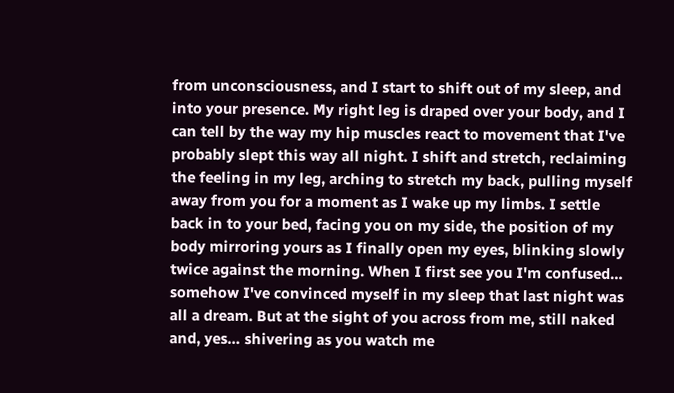from unconsciousness, and I start to shift out of my sleep, and into your presence. My right leg is draped over your body, and I can tell by the way my hip muscles react to movement that I've probably slept this way all night. I shift and stretch, reclaiming the feeling in my leg, arching to stretch my back, pulling myself away from you for a moment as I wake up my limbs. I settle back in to your bed, facing you on my side, the position of my body mirroring yours as I finally open my eyes, blinking slowly twice against the morning. When I first see you I'm confused… somehow I've convinced myself in my sleep that last night was all a dream. But at the sight of you across from me, still naked and, yes… shivering as you watch me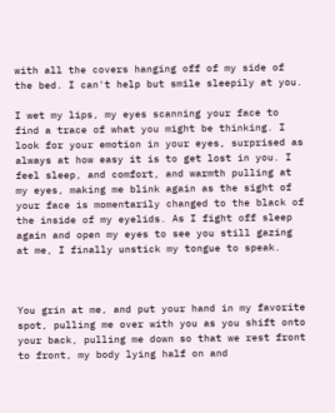with all the covers hanging off of my side of the bed. I can't help but smile sleepily at you.

I wet my lips, my eyes scanning your face to find a trace of what you might be thinking. I look for your emotion in your eyes, surprised as always at how easy it is to get lost in you. I feel sleep, and comfort, and warmth pulling at my eyes, making me blink again as the sight of your face is momentarily changed to the black of the inside of my eyelids. As I fight off sleep again and open my eyes to see you still gazing at me, I finally unstick my tongue to speak.



You grin at me, and put your hand in my favorite spot, pulling me over with you as you shift onto your back, pulling me down so that we rest front to front, my body lying half on and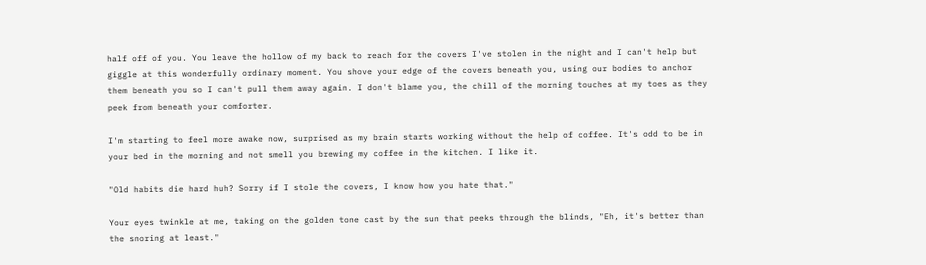half off of you. You leave the hollow of my back to reach for the covers I've stolen in the night and I can't help but giggle at this wonderfully ordinary moment. You shove your edge of the covers beneath you, using our bodies to anchor them beneath you so I can't pull them away again. I don't blame you, the chill of the morning touches at my toes as they peek from beneath your comforter.

I'm starting to feel more awake now, surprised as my brain starts working without the help of coffee. It's odd to be in your bed in the morning and not smell you brewing my coffee in the kitchen. I like it.

"Old habits die hard huh? Sorry if I stole the covers, I know how you hate that."

Your eyes twinkle at me, taking on the golden tone cast by the sun that peeks through the blinds, "Eh, it's better than the snoring at least."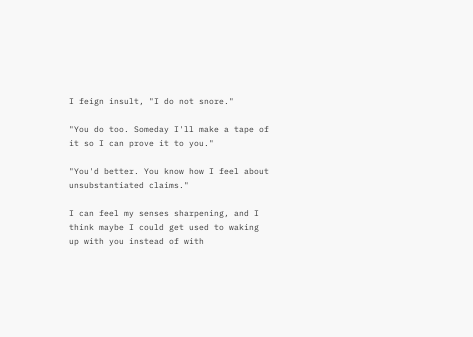I feign insult, "I do not snore."

"You do too. Someday I'll make a tape of it so I can prove it to you."

"You'd better. You know how I feel about unsubstantiated claims."

I can feel my senses sharpening, and I think maybe I could get used to waking up with you instead of with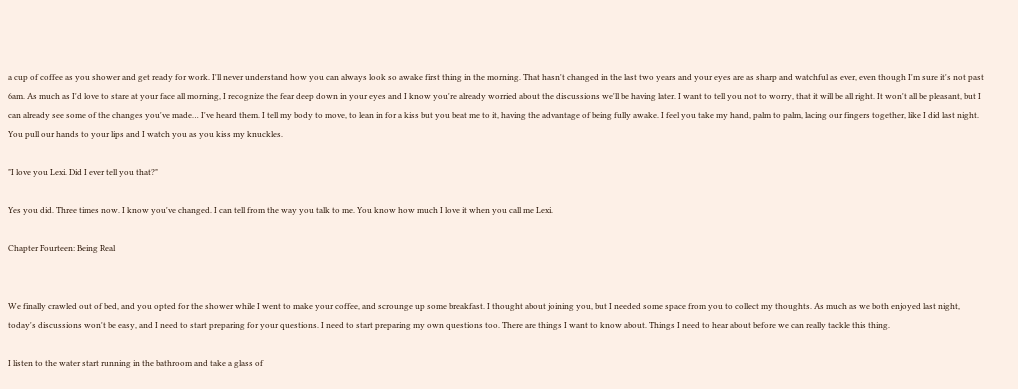a cup of coffee as you shower and get ready for work. I'll never understand how you can always look so awake first thing in the morning. That hasn't changed in the last two years and your eyes are as sharp and watchful as ever, even though I'm sure it's not past 6am. As much as I'd love to stare at your face all morning, I recognize the fear deep down in your eyes and I know you're already worried about the discussions we'll be having later. I want to tell you not to worry, that it will be all right. It won't all be pleasant, but I can already see some of the changes you've made… I've heard them. I tell my body to move, to lean in for a kiss but you beat me to it, having the advantage of being fully awake. I feel you take my hand, palm to palm, lacing our fingers together, like I did last night. You pull our hands to your lips and I watch you as you kiss my knuckles.

"I love you Lexi. Did I ever tell you that?"

Yes you did. Three times now. I know you've changed. I can tell from the way you talk to me. You know how much I love it when you call me Lexi.

Chapter Fourteen: Being Real


We finally crawled out of bed, and you opted for the shower while I went to make your coffee, and scrounge up some breakfast. I thought about joining you, but I needed some space from you to collect my thoughts. As much as we both enjoyed last night, today's discussions won't be easy, and I need to start preparing for your questions. I need to start preparing my own questions too. There are things I want to know about. Things I need to hear about before we can really tackle this thing.

I listen to the water start running in the bathroom and take a glass of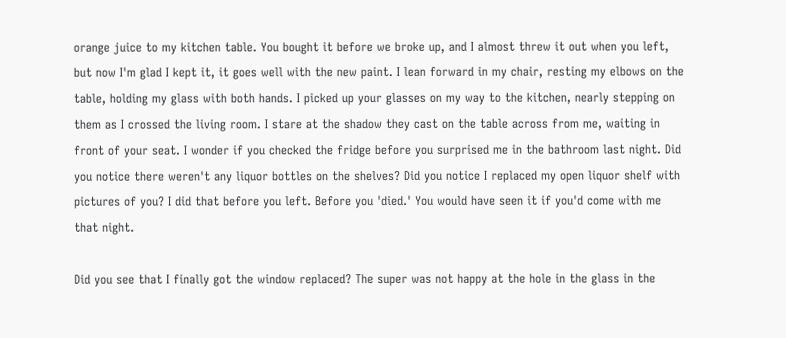orange juice to my kitchen table. You bought it before we broke up, and I almost threw it out when you left, but now I'm glad I kept it, it goes well with the new paint. I lean forward in my chair, resting my elbows on the table, holding my glass with both hands. I picked up your glasses on my way to the kitchen, nearly stepping on them as I crossed the living room. I stare at the shadow they cast on the table across from me, waiting in front of your seat. I wonder if you checked the fridge before you surprised me in the bathroom last night. Did you notice there weren't any liquor bottles on the shelves? Did you notice I replaced my open liquor shelf with pictures of you? I did that before you left. Before you 'died.' You would have seen it if you'd come with me that night.

Did you see that I finally got the window replaced? The super was not happy at the hole in the glass in the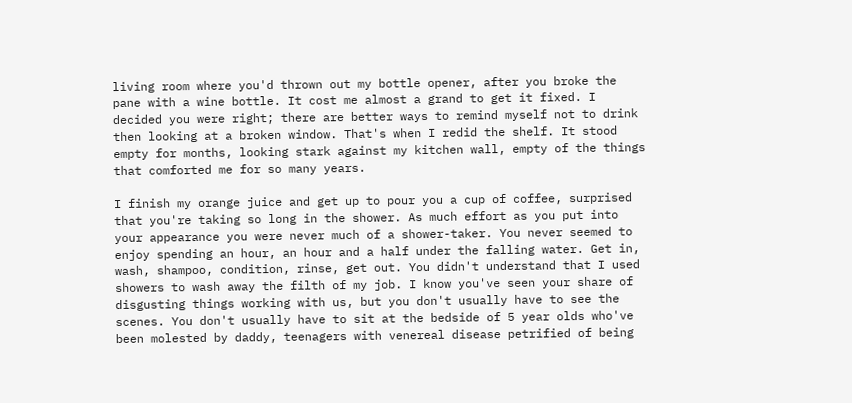living room where you'd thrown out my bottle opener, after you broke the pane with a wine bottle. It cost me almost a grand to get it fixed. I decided you were right; there are better ways to remind myself not to drink then looking at a broken window. That's when I redid the shelf. It stood empty for months, looking stark against my kitchen wall, empty of the things that comforted me for so many years.

I finish my orange juice and get up to pour you a cup of coffee, surprised that you're taking so long in the shower. As much effort as you put into your appearance you were never much of a shower-taker. You never seemed to enjoy spending an hour, an hour and a half under the falling water. Get in, wash, shampoo, condition, rinse, get out. You didn't understand that I used showers to wash away the filth of my job. I know you've seen your share of disgusting things working with us, but you don't usually have to see the scenes. You don't usually have to sit at the bedside of 5 year olds who've been molested by daddy, teenagers with venereal disease petrified of being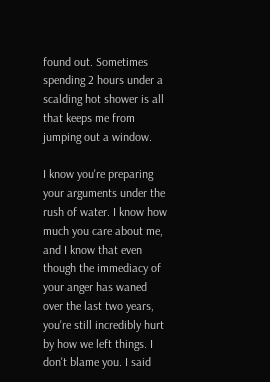found out. Sometimes spending 2 hours under a scalding hot shower is all that keeps me from jumping out a window.

I know you're preparing your arguments under the rush of water. I know how much you care about me, and I know that even though the immediacy of your anger has waned over the last two years, you're still incredibly hurt by how we left things. I don't blame you. I said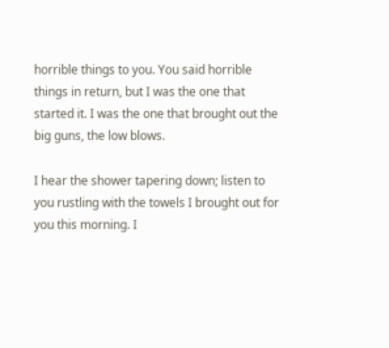horrible things to you. You said horrible things in return, but I was the one that started it. I was the one that brought out the big guns, the low blows.

I hear the shower tapering down; listen to you rustling with the towels I brought out for you this morning. I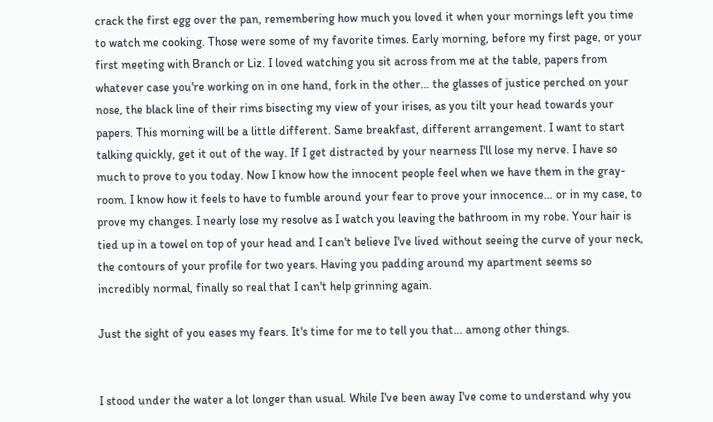crack the first egg over the pan, remembering how much you loved it when your mornings left you time to watch me cooking. Those were some of my favorite times. Early morning, before my first page, or your first meeting with Branch or Liz. I loved watching you sit across from me at the table, papers from whatever case you're working on in one hand, fork in the other… the glasses of justice perched on your nose, the black line of their rims bisecting my view of your irises, as you tilt your head towards your papers. This morning will be a little different. Same breakfast, different arrangement. I want to start talking quickly, get it out of the way. If I get distracted by your nearness I'll lose my nerve. I have so much to prove to you today. Now I know how the innocent people feel when we have them in the gray-room. I know how it feels to have to fumble around your fear to prove your innocence… or in my case, to prove my changes. I nearly lose my resolve as I watch you leaving the bathroom in my robe. Your hair is tied up in a towel on top of your head and I can't believe I've lived without seeing the curve of your neck, the contours of your profile for two years. Having you padding around my apartment seems so incredibly normal, finally so real that I can't help grinning again.

Just the sight of you eases my fears. It's time for me to tell you that… among other things.


I stood under the water a lot longer than usual. While I've been away I've come to understand why you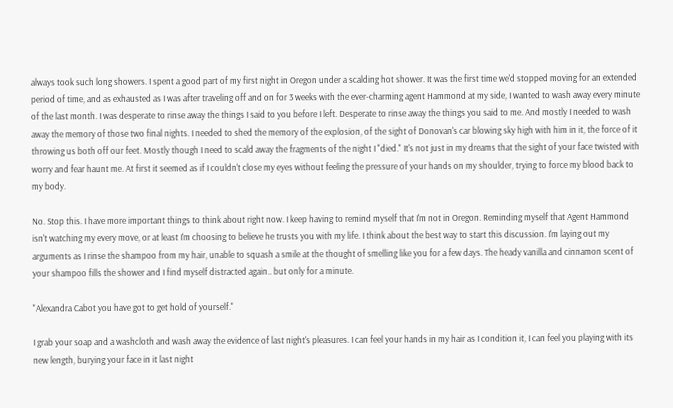always took such long showers. I spent a good part of my first night in Oregon under a scalding hot shower. It was the first time we'd stopped moving for an extended period of time, and as exhausted as I was after traveling off and on for 3 weeks with the ever-charming agent Hammond at my side, I wanted to wash away every minute of the last month. I was desperate to rinse away the things I said to you before I left. Desperate to rinse away the things you said to me. And mostly I needed to wash away the memory of those two final nights. I needed to shed the memory of the explosion, of the sight of Donovan's car blowing sky high with him in it, the force of it throwing us both off our feet. Mostly though I need to scald away the fragments of the night I "died." It's not just in my dreams that the sight of your face twisted with worry and fear haunt me. At first it seemed as if I couldn't close my eyes without feeling the pressure of your hands on my shoulder, trying to force my blood back to my body.

No. Stop this. I have more important things to think about right now. I keep having to remind myself that I'm not in Oregon. Reminding myself that Agent Hammond isn't watching my every move, or at least I'm choosing to believe he trusts you with my life. I think about the best way to start this discussion. I'm laying out my arguments as I rinse the shampoo from my hair, unable to squash a smile at the thought of smelling like you for a few days. The heady vanilla and cinnamon scent of your shampoo fills the shower and I find myself distracted again.. but only for a minute.

"Alexandra Cabot you have got to get hold of yourself."

I grab your soap and a washcloth and wash away the evidence of last night's pleasures. I can feel your hands in my hair as I condition it, I can feel you playing with its new length, burying your face in it last night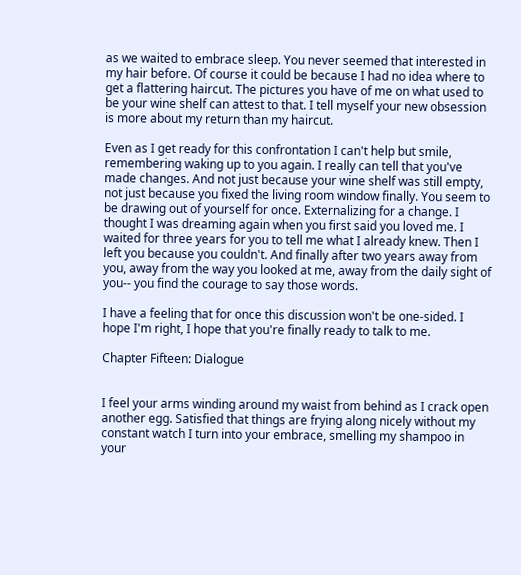as we waited to embrace sleep. You never seemed that interested in my hair before. Of course it could be because I had no idea where to get a flattering haircut. The pictures you have of me on what used to be your wine shelf can attest to that. I tell myself your new obsession is more about my return than my haircut.

Even as I get ready for this confrontation I can't help but smile, remembering waking up to you again. I really can tell that you've made changes. And not just because your wine shelf was still empty, not just because you fixed the living room window finally. You seem to be drawing out of yourself for once. Externalizing for a change. I thought I was dreaming again when you first said you loved me. I waited for three years for you to tell me what I already knew. Then I left you because you couldn't. And finally after two years away from you, away from the way you looked at me, away from the daily sight of you-- you find the courage to say those words.

I have a feeling that for once this discussion won't be one-sided. I hope I'm right, I hope that you're finally ready to talk to me.

Chapter Fifteen: Dialogue


I feel your arms winding around my waist from behind as I crack open another egg. Satisfied that things are frying along nicely without my constant watch I turn into your embrace, smelling my shampoo in your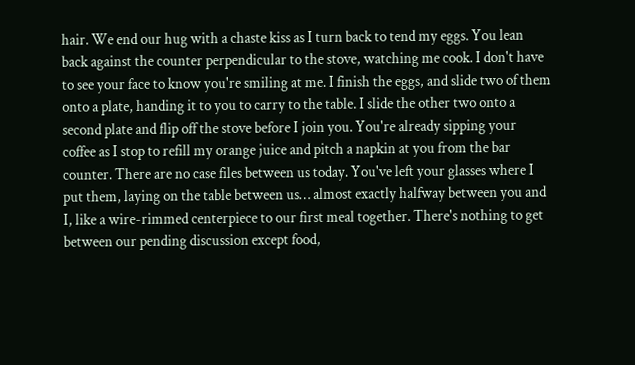hair. We end our hug with a chaste kiss as I turn back to tend my eggs. You lean back against the counter perpendicular to the stove, watching me cook. I don't have to see your face to know you're smiling at me. I finish the eggs, and slide two of them onto a plate, handing it to you to carry to the table. I slide the other two onto a second plate and flip off the stove before I join you. You're already sipping your coffee as I stop to refill my orange juice and pitch a napkin at you from the bar counter. There are no case files between us today. You've left your glasses where I put them, laying on the table between us… almost exactly halfway between you and I, like a wire-rimmed centerpiece to our first meal together. There's nothing to get between our pending discussion except food,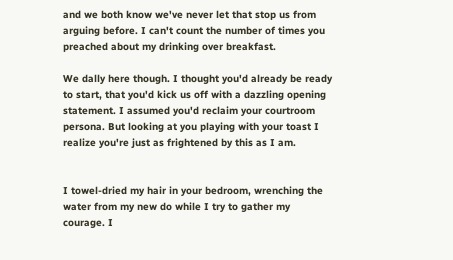and we both know we've never let that stop us from arguing before. I can't count the number of times you preached about my drinking over breakfast.

We dally here though. I thought you'd already be ready to start, that you'd kick us off with a dazzling opening statement. I assumed you'd reclaim your courtroom persona. But looking at you playing with your toast I realize you're just as frightened by this as I am.


I towel-dried my hair in your bedroom, wrenching the water from my new do while I try to gather my courage. I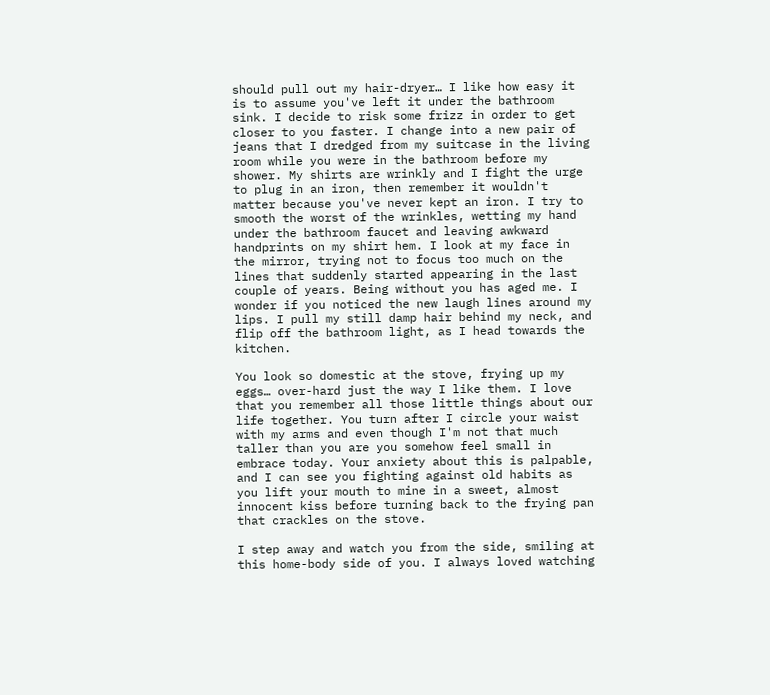should pull out my hair-dryer… I like how easy it is to assume you've left it under the bathroom sink. I decide to risk some frizz in order to get closer to you faster. I change into a new pair of jeans that I dredged from my suitcase in the living room while you were in the bathroom before my shower. My shirts are wrinkly and I fight the urge to plug in an iron, then remember it wouldn't matter because you've never kept an iron. I try to smooth the worst of the wrinkles, wetting my hand under the bathroom faucet and leaving awkward handprints on my shirt hem. I look at my face in the mirror, trying not to focus too much on the lines that suddenly started appearing in the last couple of years. Being without you has aged me. I wonder if you noticed the new laugh lines around my lips. I pull my still damp hair behind my neck, and flip off the bathroom light, as I head towards the kitchen.

You look so domestic at the stove, frying up my eggs… over-hard just the way I like them. I love that you remember all those little things about our life together. You turn after I circle your waist with my arms and even though I'm not that much taller than you are you somehow feel small in embrace today. Your anxiety about this is palpable, and I can see you fighting against old habits as you lift your mouth to mine in a sweet, almost innocent kiss before turning back to the frying pan that crackles on the stove.

I step away and watch you from the side, smiling at this home-body side of you. I always loved watching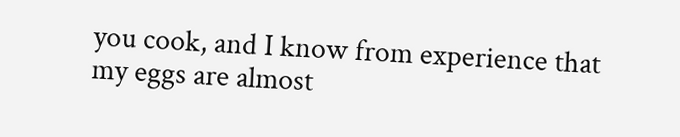you cook, and I know from experience that my eggs are almost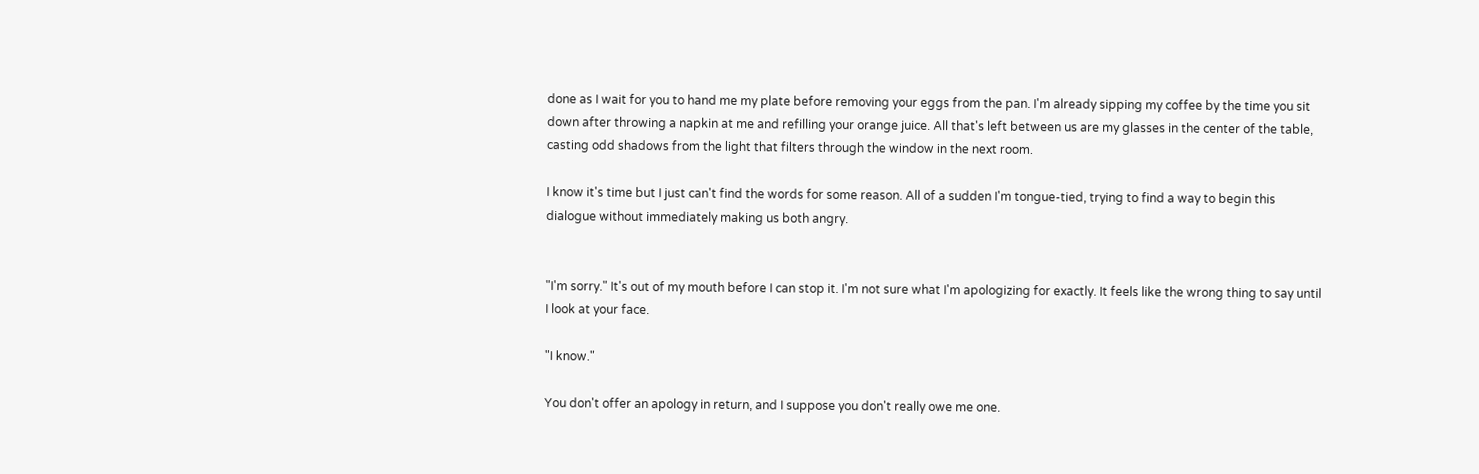done as I wait for you to hand me my plate before removing your eggs from the pan. I'm already sipping my coffee by the time you sit down after throwing a napkin at me and refilling your orange juice. All that's left between us are my glasses in the center of the table, casting odd shadows from the light that filters through the window in the next room.

I know it's time but I just can't find the words for some reason. All of a sudden I'm tongue-tied, trying to find a way to begin this dialogue without immediately making us both angry.


"I'm sorry." It's out of my mouth before I can stop it. I'm not sure what I'm apologizing for exactly. It feels like the wrong thing to say until I look at your face.

"I know."

You don't offer an apology in return, and I suppose you don't really owe me one.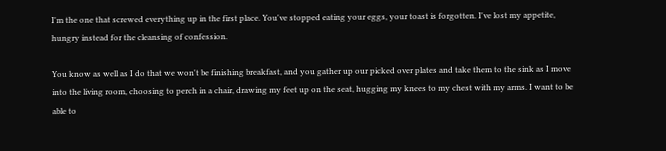I'm the one that screwed everything up in the first place. You've stopped eating your eggs, your toast is forgotten. I've lost my appetite, hungry instead for the cleansing of confession.

You know as well as I do that we won't be finishing breakfast, and you gather up our picked over plates and take them to the sink as I move into the living room, choosing to perch in a chair, drawing my feet up on the seat, hugging my knees to my chest with my arms. I want to be able to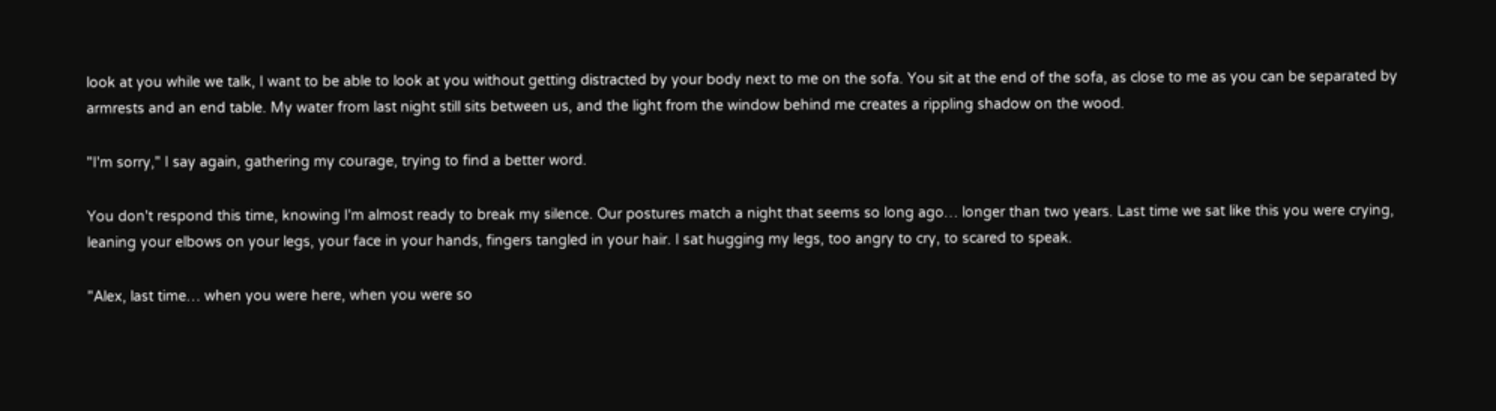look at you while we talk, I want to be able to look at you without getting distracted by your body next to me on the sofa. You sit at the end of the sofa, as close to me as you can be separated by armrests and an end table. My water from last night still sits between us, and the light from the window behind me creates a rippling shadow on the wood.

"I'm sorry," I say again, gathering my courage, trying to find a better word.

You don't respond this time, knowing I'm almost ready to break my silence. Our postures match a night that seems so long ago… longer than two years. Last time we sat like this you were crying, leaning your elbows on your legs, your face in your hands, fingers tangled in your hair. I sat hugging my legs, too angry to cry, to scared to speak.

"Alex, last time… when you were here, when you were so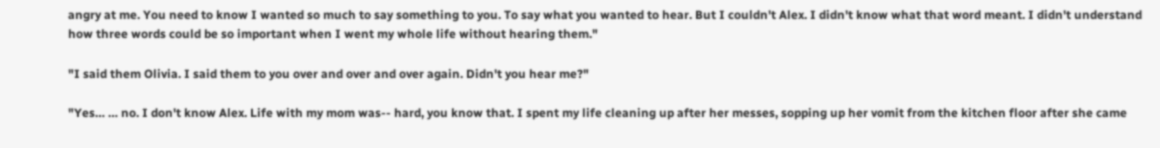angry at me. You need to know I wanted so much to say something to you. To say what you wanted to hear. But I couldn't Alex. I didn't know what that word meant. I didn't understand how three words could be so important when I went my whole life without hearing them."

"I said them Olivia. I said them to you over and over and over again. Didn't you hear me?"

"Yes… … no. I don't know Alex. Life with my mom was-- hard, you know that. I spent my life cleaning up after her messes, sopping up her vomit from the kitchen floor after she came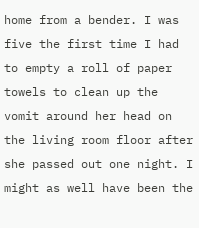home from a bender. I was five the first time I had to empty a roll of paper towels to clean up the vomit around her head on the living room floor after she passed out one night. I might as well have been the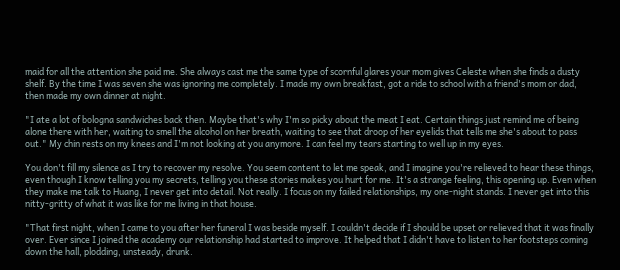maid for all the attention she paid me. She always cast me the same type of scornful glares your mom gives Celeste when she finds a dusty shelf. By the time I was seven she was ignoring me completely. I made my own breakfast, got a ride to school with a friend's mom or dad, then made my own dinner at night.

"I ate a lot of bologna sandwiches back then. Maybe that's why I'm so picky about the meat I eat. Certain things just remind me of being alone there with her, waiting to smell the alcohol on her breath, waiting to see that droop of her eyelids that tells me she's about to pass out." My chin rests on my knees and I'm not looking at you anymore. I can feel my tears starting to well up in my eyes.

You don't fill my silence as I try to recover my resolve. You seem content to let me speak, and I imagine you're relieved to hear these things, even though I know telling you my secrets, telling you these stories makes you hurt for me. It's a strange feeling, this opening up. Even when they make me talk to Huang, I never get into detail. Not really. I focus on my failed relationships, my one-night stands. I never get into this nitty-gritty of what it was like for me living in that house.

"That first night, when I came to you after her funeral I was beside myself. I couldn't decide if I should be upset or relieved that it was finally over. Ever since I joined the academy our relationship had started to improve. It helped that I didn't have to listen to her footsteps coming down the hall, plodding, unsteady, drunk.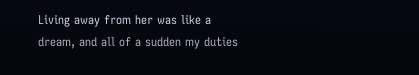Living away from her was like a dream, and all of a sudden my duties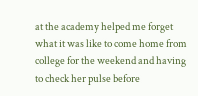at the academy helped me forget what it was like to come home from college for the weekend and having to check her pulse before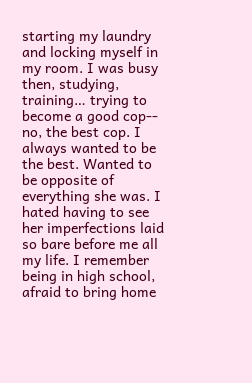starting my laundry and locking myself in my room. I was busy then, studying, training… trying to become a good cop-- no, the best cop. I always wanted to be the best. Wanted to be opposite of everything she was. I hated having to see her imperfections laid so bare before me all my life. I remember being in high school, afraid to bring home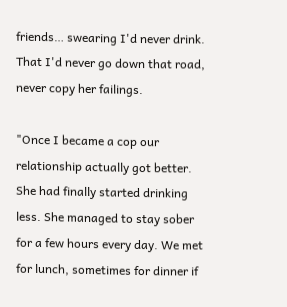friends… swearing I'd never drink. That I'd never go down that road, never copy her failings.

"Once I became a cop our relationship actually got better. She had finally started drinking less. She managed to stay sober for a few hours every day. We met for lunch, sometimes for dinner if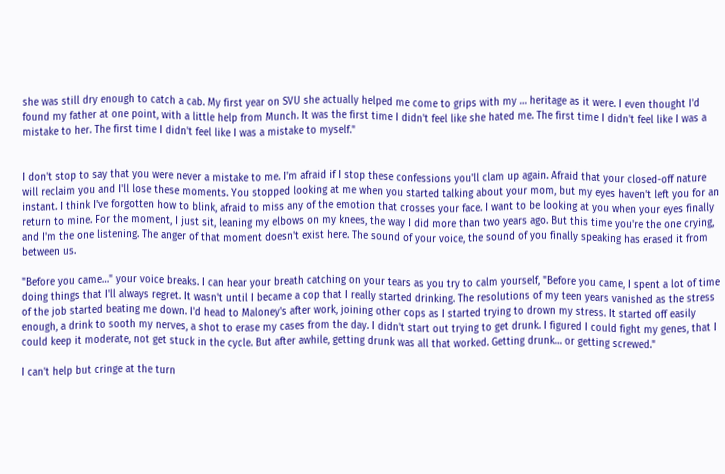she was still dry enough to catch a cab. My first year on SVU she actually helped me come to grips with my … heritage as it were. I even thought I'd found my father at one point, with a little help from Munch. It was the first time I didn't feel like she hated me. The first time I didn't feel like I was a mistake to her. The first time I didn't feel like I was a mistake to myself."


I don't stop to say that you were never a mistake to me. I'm afraid if I stop these confessions you'll clam up again. Afraid that your closed-off nature will reclaim you and I'll lose these moments. You stopped looking at me when you started talking about your mom, but my eyes haven't left you for an instant. I think I've forgotten how to blink, afraid to miss any of the emotion that crosses your face. I want to be looking at you when your eyes finally return to mine. For the moment, I just sit, leaning my elbows on my knees, the way I did more than two years ago. But this time you're the one crying, and I'm the one listening. The anger of that moment doesn't exist here. The sound of your voice, the sound of you finally speaking has erased it from between us.

"Before you came…" your voice breaks. I can hear your breath catching on your tears as you try to calm yourself, "Before you came, I spent a lot of time doing things that I'll always regret. It wasn't until I became a cop that I really started drinking. The resolutions of my teen years vanished as the stress of the job started beating me down. I'd head to Maloney's after work, joining other cops as I started trying to drown my stress. It started off easily enough, a drink to sooth my nerves, a shot to erase my cases from the day. I didn't start out trying to get drunk. I figured I could fight my genes, that I could keep it moderate, not get stuck in the cycle. But after awhile, getting drunk was all that worked. Getting drunk… or getting screwed."

I can't help but cringe at the turn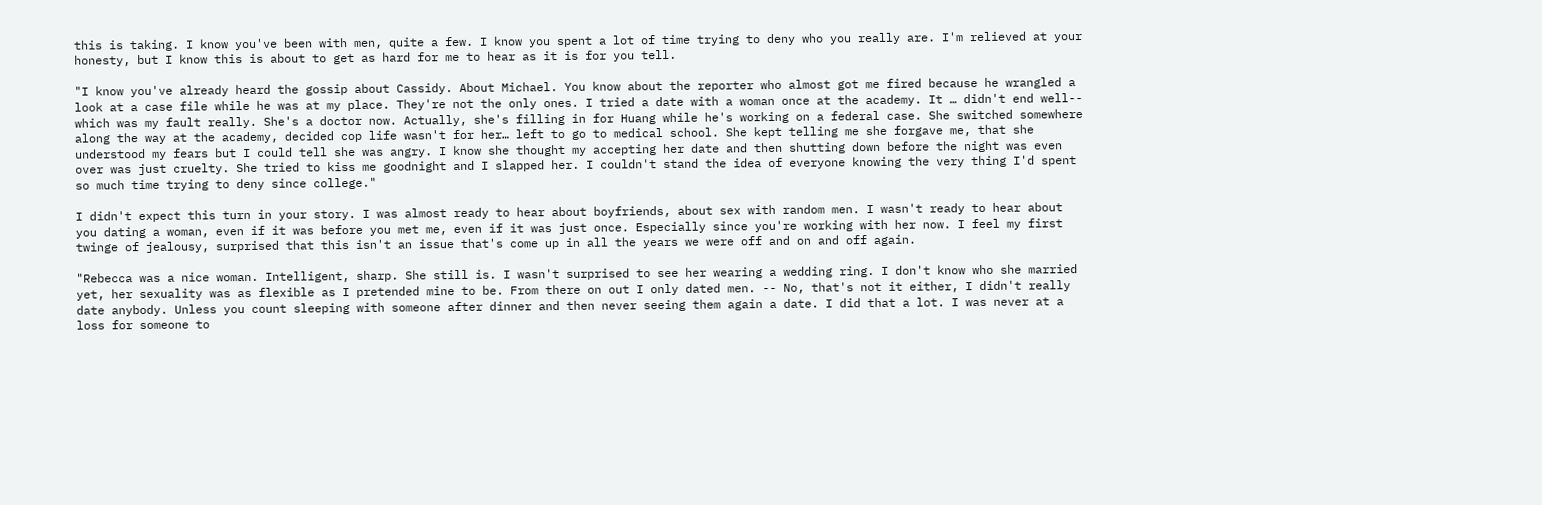this is taking. I know you've been with men, quite a few. I know you spent a lot of time trying to deny who you really are. I'm relieved at your honesty, but I know this is about to get as hard for me to hear as it is for you tell.

"I know you've already heard the gossip about Cassidy. About Michael. You know about the reporter who almost got me fired because he wrangled a look at a case file while he was at my place. They're not the only ones. I tried a date with a woman once at the academy. It … didn't end well-- which was my fault really. She's a doctor now. Actually, she's filling in for Huang while he's working on a federal case. She switched somewhere along the way at the academy, decided cop life wasn't for her… left to go to medical school. She kept telling me she forgave me, that she understood my fears but I could tell she was angry. I know she thought my accepting her date and then shutting down before the night was even over was just cruelty. She tried to kiss me goodnight and I slapped her. I couldn't stand the idea of everyone knowing the very thing I'd spent so much time trying to deny since college."

I didn't expect this turn in your story. I was almost ready to hear about boyfriends, about sex with random men. I wasn't ready to hear about you dating a woman, even if it was before you met me, even if it was just once. Especially since you're working with her now. I feel my first twinge of jealousy, surprised that this isn't an issue that's come up in all the years we were off and on and off again.

"Rebecca was a nice woman. Intelligent, sharp. She still is. I wasn't surprised to see her wearing a wedding ring. I don't know who she married yet, her sexuality was as flexible as I pretended mine to be. From there on out I only dated men. -- No, that's not it either, I didn't really date anybody. Unless you count sleeping with someone after dinner and then never seeing them again a date. I did that a lot. I was never at a loss for someone to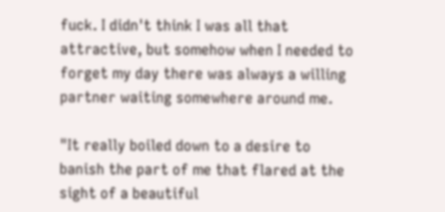fuck. I didn't think I was all that attractive, but somehow when I needed to forget my day there was always a willing partner waiting somewhere around me.

"It really boiled down to a desire to banish the part of me that flared at the sight of a beautiful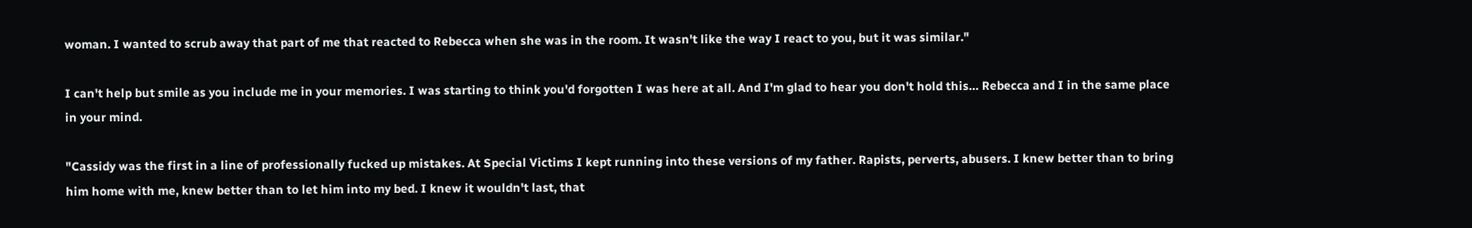woman. I wanted to scrub away that part of me that reacted to Rebecca when she was in the room. It wasn't like the way I react to you, but it was similar."

I can't help but smile as you include me in your memories. I was starting to think you'd forgotten I was here at all. And I'm glad to hear you don't hold this… Rebecca and I in the same place in your mind.

"Cassidy was the first in a line of professionally fucked up mistakes. At Special Victims I kept running into these versions of my father. Rapists, perverts, abusers. I knew better than to bring him home with me, knew better than to let him into my bed. I knew it wouldn't last, that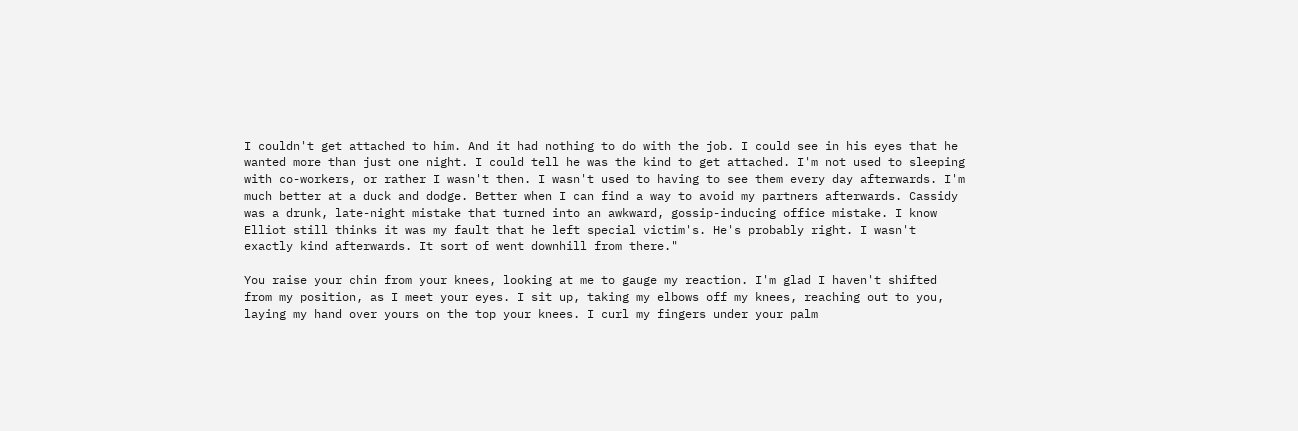I couldn't get attached to him. And it had nothing to do with the job. I could see in his eyes that he wanted more than just one night. I could tell he was the kind to get attached. I'm not used to sleeping with co-workers, or rather I wasn't then. I wasn't used to having to see them every day afterwards. I'm much better at a duck and dodge. Better when I can find a way to avoid my partners afterwards. Cassidy was a drunk, late-night mistake that turned into an awkward, gossip-inducing office mistake. I know Elliot still thinks it was my fault that he left special victim's. He's probably right. I wasn't exactly kind afterwards. It sort of went downhill from there."

You raise your chin from your knees, looking at me to gauge my reaction. I'm glad I haven't shifted from my position, as I meet your eyes. I sit up, taking my elbows off my knees, reaching out to you, laying my hand over yours on the top your knees. I curl my fingers under your palm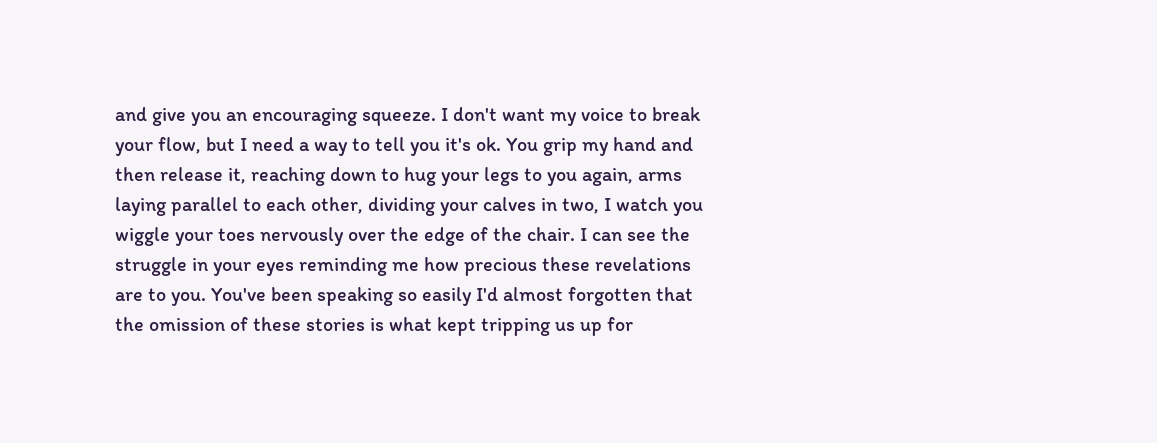and give you an encouraging squeeze. I don't want my voice to break your flow, but I need a way to tell you it's ok. You grip my hand and then release it, reaching down to hug your legs to you again, arms laying parallel to each other, dividing your calves in two, I watch you wiggle your toes nervously over the edge of the chair. I can see the struggle in your eyes reminding me how precious these revelations are to you. You've been speaking so easily I'd almost forgotten that the omission of these stories is what kept tripping us up for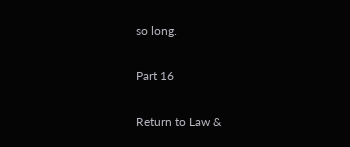so long.

Part 16

Return to Law &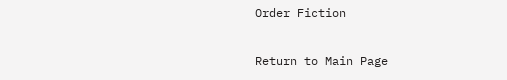Order Fiction

Return to Main Page